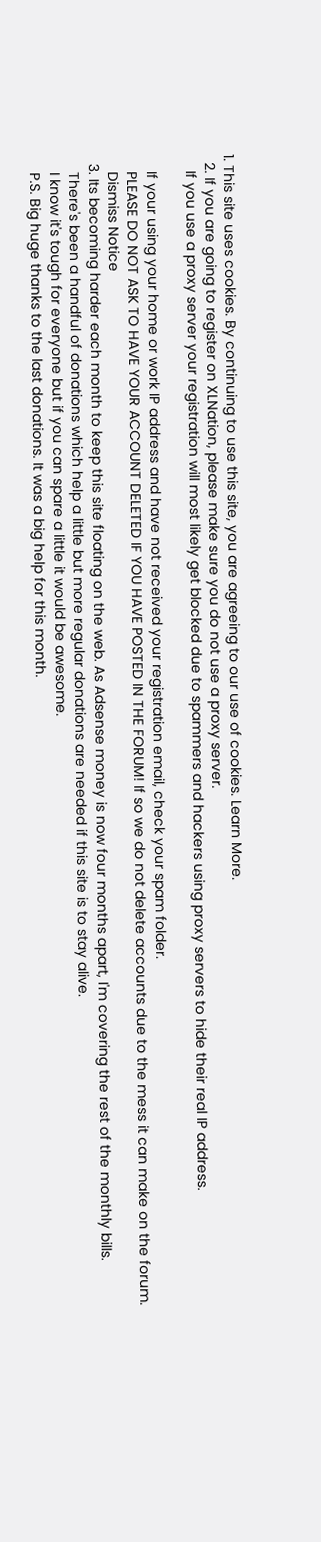1. This site uses cookies. By continuing to use this site, you are agreeing to our use of cookies. Learn More.
  2. If you are going to register on XLNation, please make sure you do not use a proxy server.
    If you use a proxy server your registration will most likely get blocked due to spammers and hackers using proxy servers to hide their real IP address.

    If your using your home or work IP address and have not received your registration email, check your spam folder.
    PLEASE DO NOT ASK TO HAVE YOUR ACCOUNT DELETED IF YOU HAVE POSTED IN THE FORUM! If so we do not delete accounts due to the mess it can make on the forum.
    Dismiss Notice
  3. Its becoming harder each month to keep this site floating on the web. As Adsense money is now four months apart, I'm covering the rest of the monthly bills.
    There's been a handful of donations which help a little but more regular donations are needed if this site is to stay alive.
    I know it's tough for everyone but if you can spare a little it would be awesome.
    P.S. Big huge thanks to the last donations. It was a big help for this month.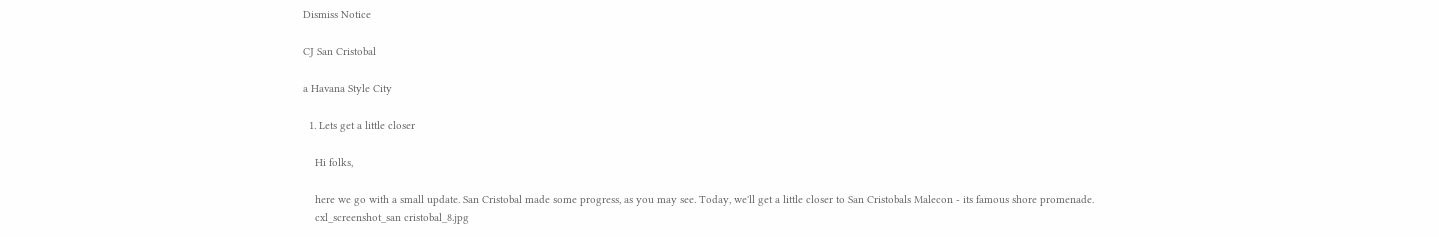Dismiss Notice

CJ San Cristobal

a Havana Style City

  1. Lets get a little closer

    Hi folks,

    here we go with a small update. San Cristobal made some progress, as you may see. Today, we'll get a little closer to San Cristobals Malecon - its famous shore promenade.
    cxl_screenshot_san cristobal_8.jpg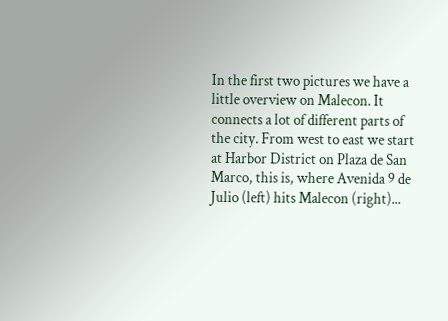In the first two pictures we have a little overview on Malecon. It connects a lot of different parts of the city. From west to east we start at Harbor District on Plaza de San Marco, this is, where Avenida 9 de Julio (left) hits Malecon (right)...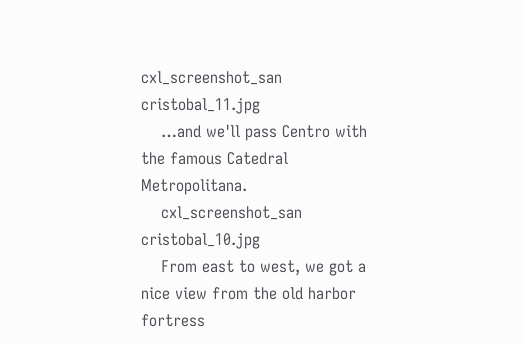cxl_screenshot_san cristobal_11.jpg
    …and we'll pass Centro with the famous Catedral Metropolitana.
    cxl_screenshot_san cristobal_10.jpg
    From east to west, we got a nice view from the old harbor fortress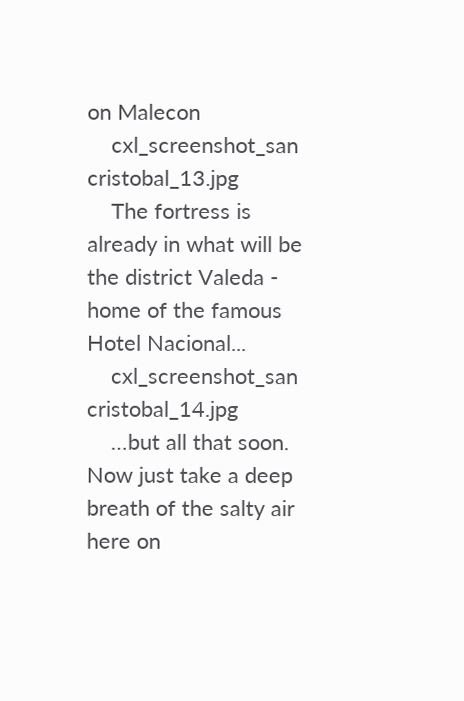on Malecon
    cxl_screenshot_san cristobal_13.jpg
    The fortress is already in what will be the district Valeda - home of the famous Hotel Nacional...
    cxl_screenshot_san cristobal_14.jpg
    …but all that soon. Now just take a deep breath of the salty air here on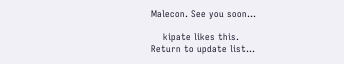Malecon. See you soon…

    kipate likes this.
Return to update list...